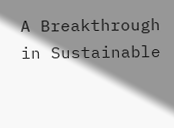A Breakthrough in Sustainable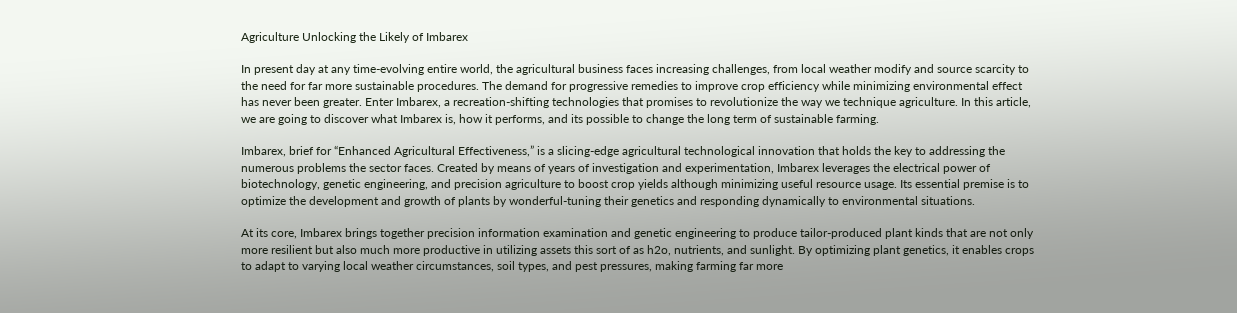Agriculture Unlocking the Likely of Imbarex

In present day at any time-evolving entire world, the agricultural business faces increasing challenges, from local weather modify and source scarcity to the need for far more sustainable procedures. The demand for progressive remedies to improve crop efficiency while minimizing environmental effect has never been greater. Enter Imbarex, a recreation-shifting technologies that promises to revolutionize the way we technique agriculture. In this article, we are going to discover what Imbarex is, how it performs, and its possible to change the long term of sustainable farming.

Imbarex, brief for “Enhanced Agricultural Effectiveness,” is a slicing-edge agricultural technological innovation that holds the key to addressing the numerous problems the sector faces. Created by means of years of investigation and experimentation, Imbarex leverages the electrical power of biotechnology, genetic engineering, and precision agriculture to boost crop yields although minimizing useful resource usage. Its essential premise is to optimize the development and growth of plants by wonderful-tuning their genetics and responding dynamically to environmental situations.

At its core, Imbarex brings together precision information examination and genetic engineering to produce tailor-produced plant kinds that are not only more resilient but also much more productive in utilizing assets this sort of as h2o, nutrients, and sunlight. By optimizing plant genetics, it enables crops to adapt to varying local weather circumstances, soil types, and pest pressures, making farming far more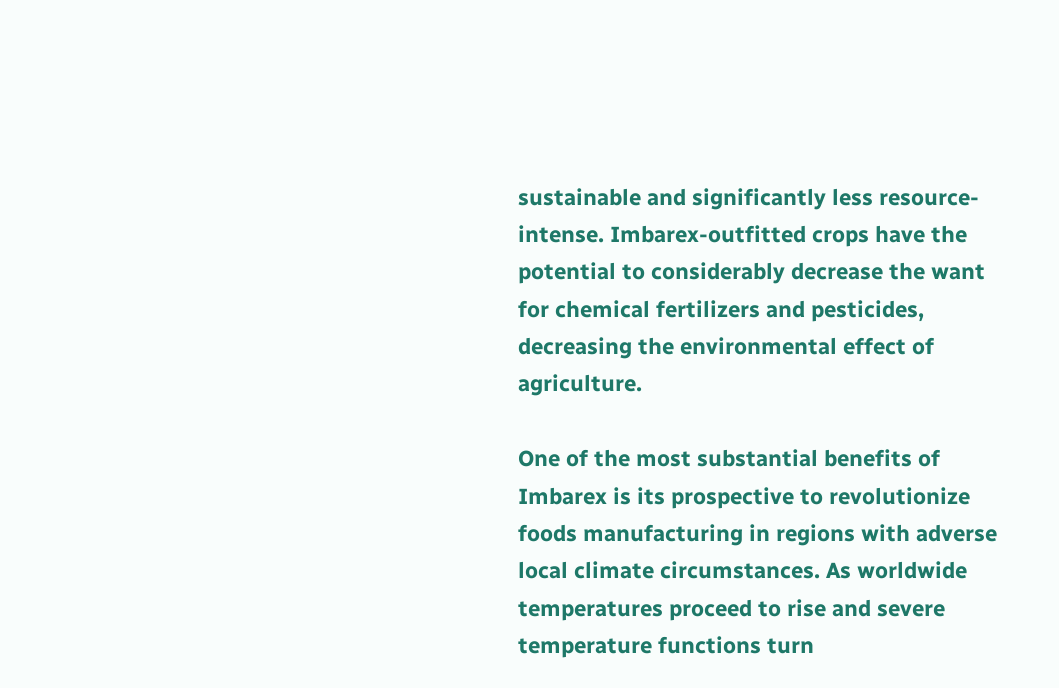sustainable and significantly less resource-intense. Imbarex-outfitted crops have the potential to considerably decrease the want for chemical fertilizers and pesticides, decreasing the environmental effect of agriculture.

One of the most substantial benefits of Imbarex is its prospective to revolutionize foods manufacturing in regions with adverse local climate circumstances. As worldwide temperatures proceed to rise and severe temperature functions turn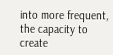into more frequent, the capacity to create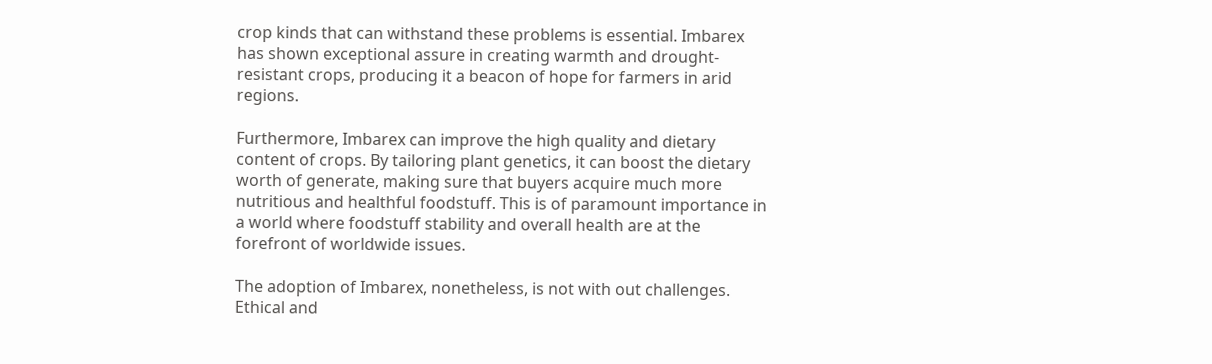crop kinds that can withstand these problems is essential. Imbarex has shown exceptional assure in creating warmth and drought-resistant crops, producing it a beacon of hope for farmers in arid regions.

Furthermore, Imbarex can improve the high quality and dietary content of crops. By tailoring plant genetics, it can boost the dietary worth of generate, making sure that buyers acquire much more nutritious and healthful foodstuff. This is of paramount importance in a world where foodstuff stability and overall health are at the forefront of worldwide issues.

The adoption of Imbarex, nonetheless, is not with out challenges. Ethical and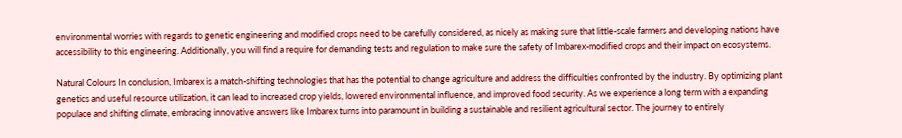environmental worries with regards to genetic engineering and modified crops need to be carefully considered, as nicely as making sure that little-scale farmers and developing nations have accessibility to this engineering. Additionally, you will find a require for demanding tests and regulation to make sure the safety of Imbarex-modified crops and their impact on ecosystems.

Natural Colours In conclusion, Imbarex is a match-shifting technologies that has the potential to change agriculture and address the difficulties confronted by the industry. By optimizing plant genetics and useful resource utilization, it can lead to increased crop yields, lowered environmental influence, and improved food security. As we experience a long term with a expanding populace and shifting climate, embracing innovative answers like Imbarex turns into paramount in building a sustainable and resilient agricultural sector. The journey to entirely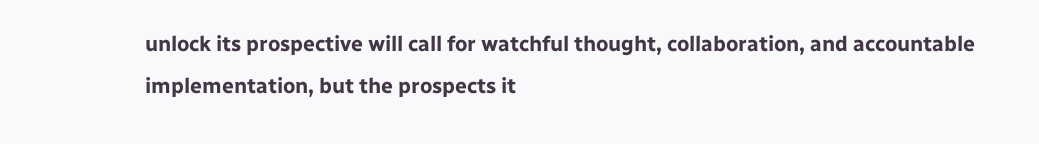unlock its prospective will call for watchful thought, collaboration, and accountable implementation, but the prospects it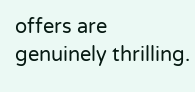offers are genuinely thrilling.